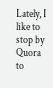Lately, I like to stop by Quora to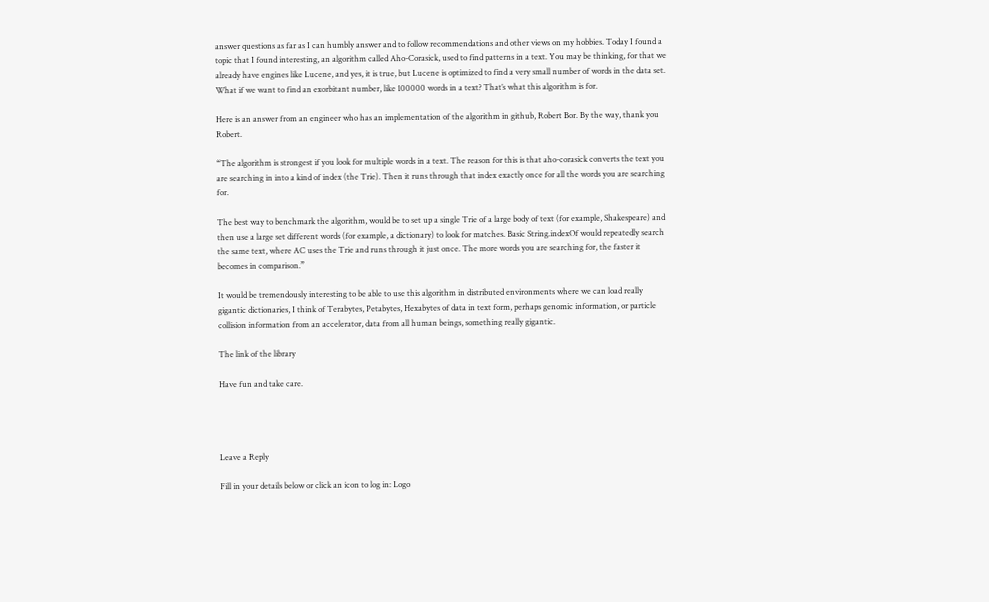answer questions as far as I can humbly answer and to follow recommendations and other views on my hobbies. Today I found a topic that I found interesting, an algorithm called Aho-Corasick, used to find patterns in a text. You may be thinking, for that we already have engines like Lucene, and yes, it is true, but Lucene is optimized to find a very small number of words in the data set. What if we want to find an exorbitant number, like 100000 words in a text? That’s what this algorithm is for.

Here is an answer from an engineer who has an implementation of the algorithm in github, Robert Bor. By the way, thank you Robert.

“The algorithm is strongest if you look for multiple words in a text. The reason for this is that aho-corasick converts the text you are searching in into a kind of index (the Trie). Then it runs through that index exactly once for all the words you are searching for.

The best way to benchmark the algorithm, would be to set up a single Trie of a large body of text (for example, Shakespeare) and then use a large set different words (for example, a dictionary) to look for matches. Basic String.indexOf would repeatedly search the same text, where AC uses the Trie and runs through it just once. The more words you are searching for, the faster it becomes in comparison.”

It would be tremendously interesting to be able to use this algorithm in distributed environments where we can load really gigantic dictionaries, I think of Terabytes, Petabytes, Hexabytes of data in text form, perhaps genomic information, or particle collision information from an accelerator, data from all human beings, something really gigantic.

The link of the library

Have fun and take care.




Leave a Reply

Fill in your details below or click an icon to log in: Logo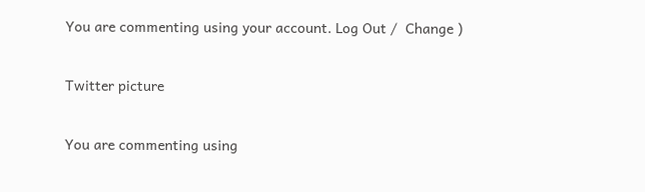You are commenting using your account. Log Out /  Change )

Twitter picture

You are commenting using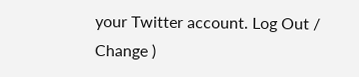your Twitter account. Log Out /  Change )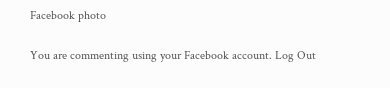Facebook photo

You are commenting using your Facebook account. Log Out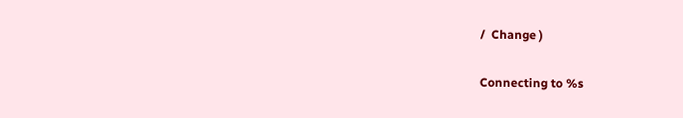/  Change )

Connecting to %s